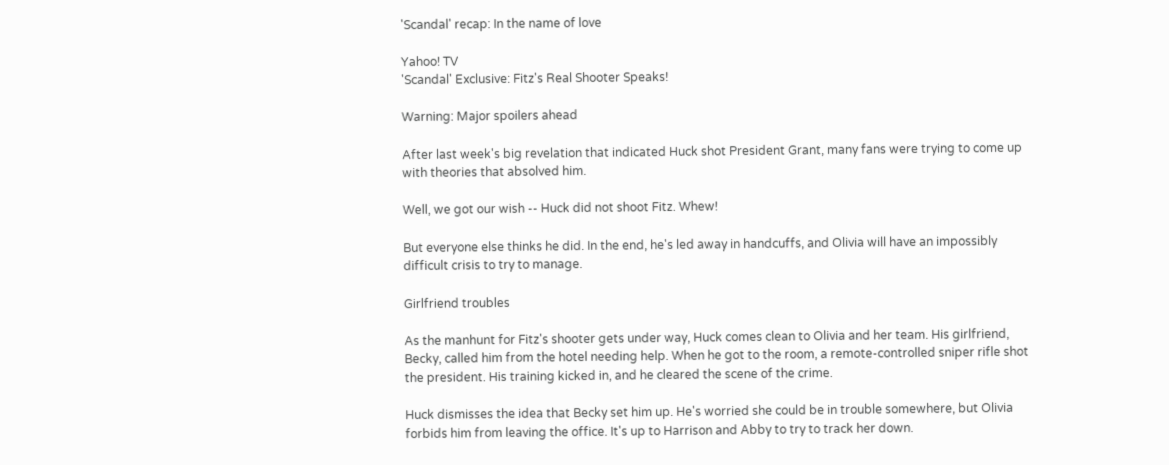'Scandal' recap: In the name of love

Yahoo! TV
'Scandal' Exclusive: Fitz's Real Shooter Speaks!

Warning: Major spoilers ahead

After last week's big revelation that indicated Huck shot President Grant, many fans were trying to come up with theories that absolved him.

Well, we got our wish -- Huck did not shoot Fitz. Whew!

But everyone else thinks he did. In the end, he's led away in handcuffs, and Olivia will have an impossibly difficult crisis to try to manage.

Girlfriend troubles

As the manhunt for Fitz's shooter gets under way, Huck comes clean to Olivia and her team. His girlfriend, Becky, called him from the hotel needing help. When he got to the room, a remote-controlled sniper rifle shot the president. His training kicked in, and he cleared the scene of the crime.

Huck dismisses the idea that Becky set him up. He's worried she could be in trouble somewhere, but Olivia forbids him from leaving the office. It's up to Harrison and Abby to try to track her down.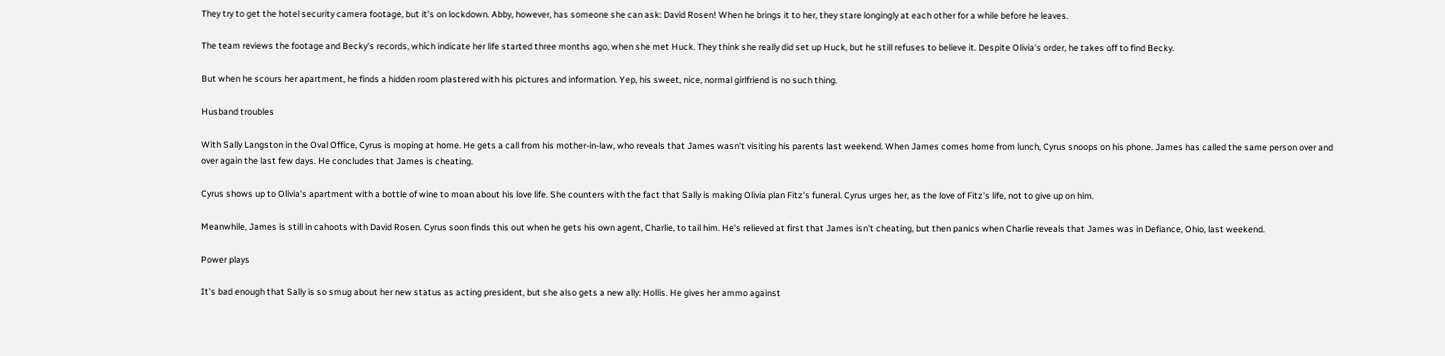They try to get the hotel security camera footage, but it's on lockdown. Abby, however, has someone she can ask: David Rosen! When he brings it to her, they stare longingly at each other for a while before he leaves.

The team reviews the footage and Becky's records, which indicate her life started three months ago, when she met Huck. They think she really did set up Huck, but he still refuses to believe it. Despite Olivia's order, he takes off to find Becky.

But when he scours her apartment, he finds a hidden room plastered with his pictures and information. Yep, his sweet, nice, normal girlfriend is no such thing.

Husband troubles

With Sally Langston in the Oval Office, Cyrus is moping at home. He gets a call from his mother-in-law, who reveals that James wasn't visiting his parents last weekend. When James comes home from lunch, Cyrus snoops on his phone. James has called the same person over and over again the last few days. He concludes that James is cheating.

Cyrus shows up to Olivia's apartment with a bottle of wine to moan about his love life. She counters with the fact that Sally is making Olivia plan Fitz's funeral. Cyrus urges her, as the love of Fitz's life, not to give up on him.

Meanwhile, James is still in cahoots with David Rosen. Cyrus soon finds this out when he gets his own agent, Charlie, to tail him. He's relieved at first that James isn't cheating, but then panics when Charlie reveals that James was in Defiance, Ohio, last weekend.

Power plays

It's bad enough that Sally is so smug about her new status as acting president, but she also gets a new ally: Hollis. He gives her ammo against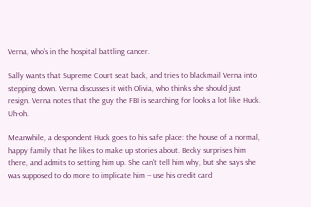Verna, who's in the hospital battling cancer.

Sally wants that Supreme Court seat back, and tries to blackmail Verna into stepping down. Verna discusses it with Olivia, who thinks she should just resign. Verna notes that the guy the FBI is searching for looks a lot like Huck. Uh-oh.

Meanwhile, a despondent Huck goes to his safe place: the house of a normal, happy family that he likes to make up stories about. Becky surprises him there, and admits to setting him up. She can't tell him why, but she says she was supposed to do more to implicate him -- use his credit card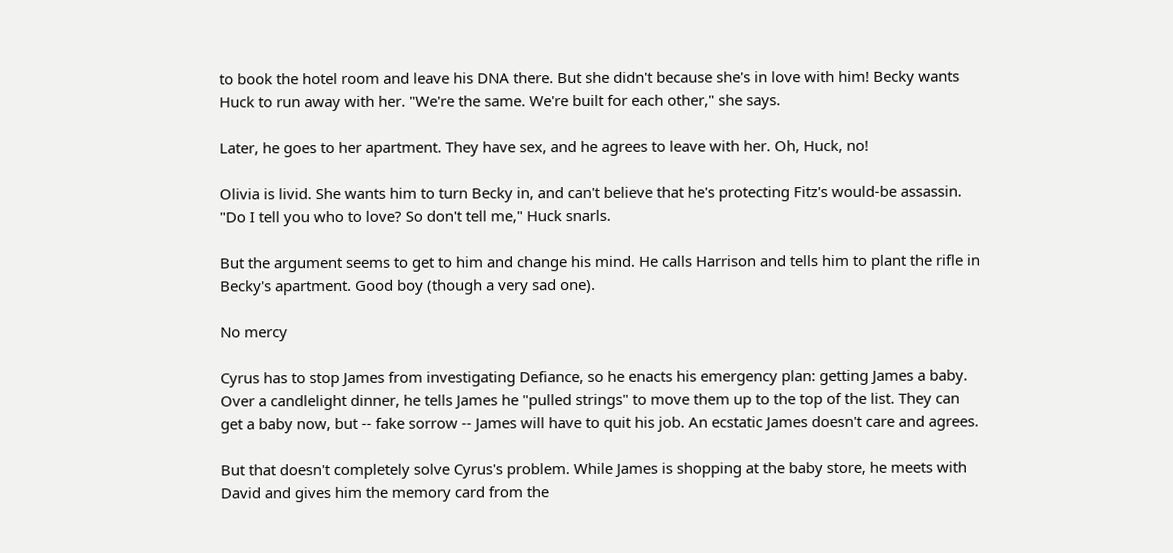to book the hotel room and leave his DNA there. But she didn't because she's in love with him! Becky wants Huck to run away with her. "We're the same. We're built for each other," she says.

Later, he goes to her apartment. They have sex, and he agrees to leave with her. Oh, Huck, no!

Olivia is livid. She wants him to turn Becky in, and can't believe that he's protecting Fitz's would-be assassin. "Do I tell you who to love? So don't tell me," Huck snarls.

But the argument seems to get to him and change his mind. He calls Harrison and tells him to plant the rifle in Becky's apartment. Good boy (though a very sad one).

No mercy

Cyrus has to stop James from investigating Defiance, so he enacts his emergency plan: getting James a baby. Over a candlelight dinner, he tells James he "pulled strings" to move them up to the top of the list. They can get a baby now, but -- fake sorrow -- James will have to quit his job. An ecstatic James doesn't care and agrees.

But that doesn't completely solve Cyrus's problem. While James is shopping at the baby store, he meets with David and gives him the memory card from the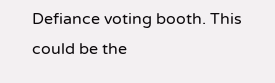Defiance voting booth. This could be the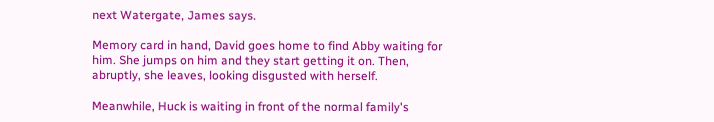next Watergate, James says.

Memory card in hand, David goes home to find Abby waiting for him. She jumps on him and they start getting it on. Then, abruptly, she leaves, looking disgusted with herself.

Meanwhile, Huck is waiting in front of the normal family's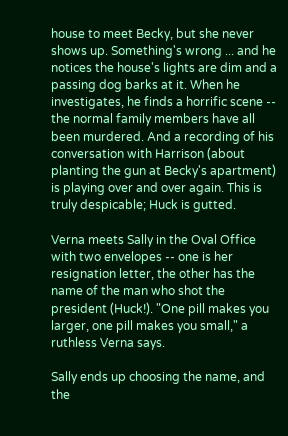house to meet Becky, but she never shows up. Something's wrong ... and he notices the house's lights are dim and a passing dog barks at it. When he investigates, he finds a horrific scene -- the normal family members have all been murdered. And a recording of his conversation with Harrison (about planting the gun at Becky's apartment) is playing over and over again. This is truly despicable; Huck is gutted.

Verna meets Sally in the Oval Office with two envelopes -- one is her resignation letter, the other has the name of the man who shot the president (Huck!). "One pill makes you larger, one pill makes you small," a ruthless Verna says.

Sally ends up choosing the name, and the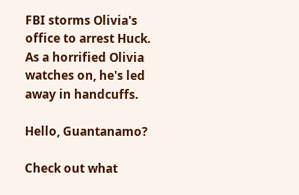FBI storms Olivia's office to arrest Huck. As a horrified Olivia watches on, he's led away in handcuffs.

Hello, Guantanamo?

Check out what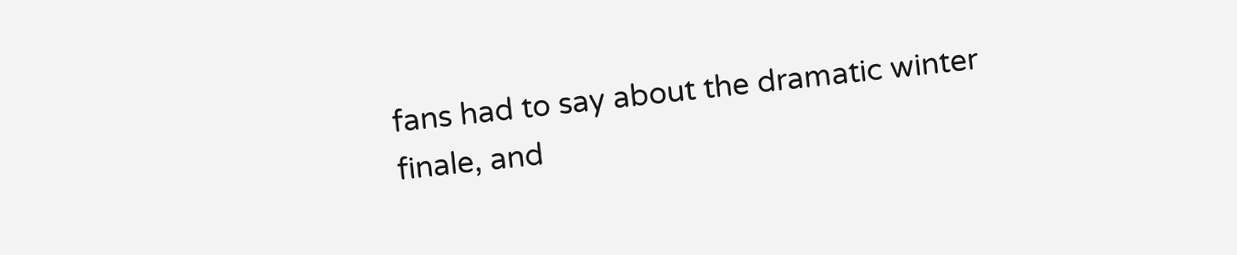fans had to say about the dramatic winter finale, and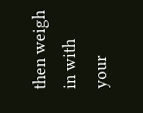then weigh in with your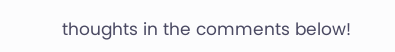thoughts in the comments below!